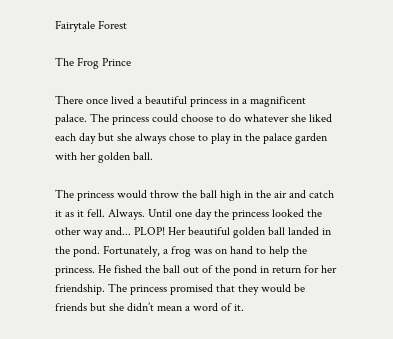Fairytale Forest

The Frog Prince

There once lived a beautiful princess in a magnificent palace. The princess could choose to do whatever she liked each day but she always chose to play in the palace garden with her golden ball.

The princess would throw the ball high in the air and catch it as it fell. Always. Until one day the princess looked the other way and... PLOP! Her beautiful golden ball landed in the pond. Fortunately, a frog was on hand to help the princess. He fished the ball out of the pond in return for her friendship. The princess promised that they would be friends but she didn’t mean a word of it.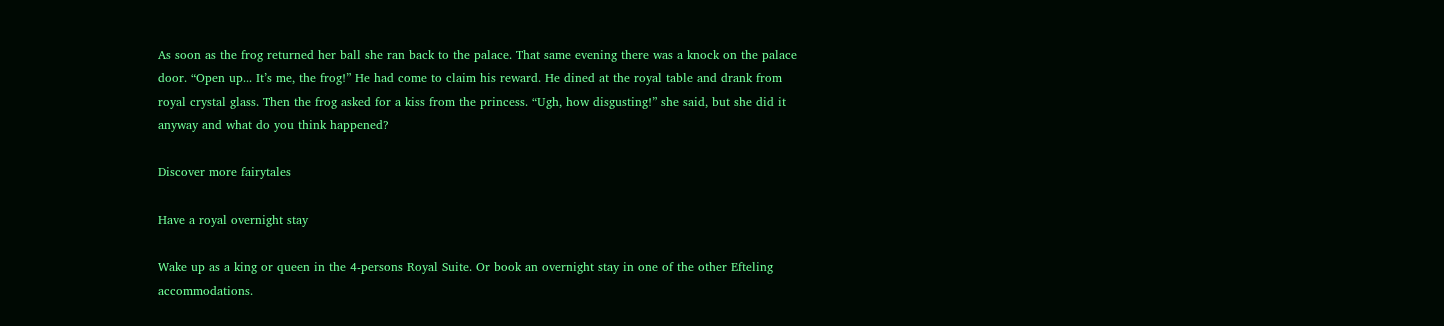As soon as the frog returned her ball she ran back to the palace. That same evening there was a knock on the palace door. “Open up... It’s me, the frog!” He had come to claim his reward. He dined at the royal table and drank from royal crystal glass. Then the frog asked for a kiss from the princess. “Ugh, how disgusting!” she said, but she did it anyway and what do you think happened?

Discover more fairytales

Have a royal overnight stay

Wake up as a king or queen in the 4-persons Royal Suite. Or book an overnight stay in one of the other Efteling accommodations.